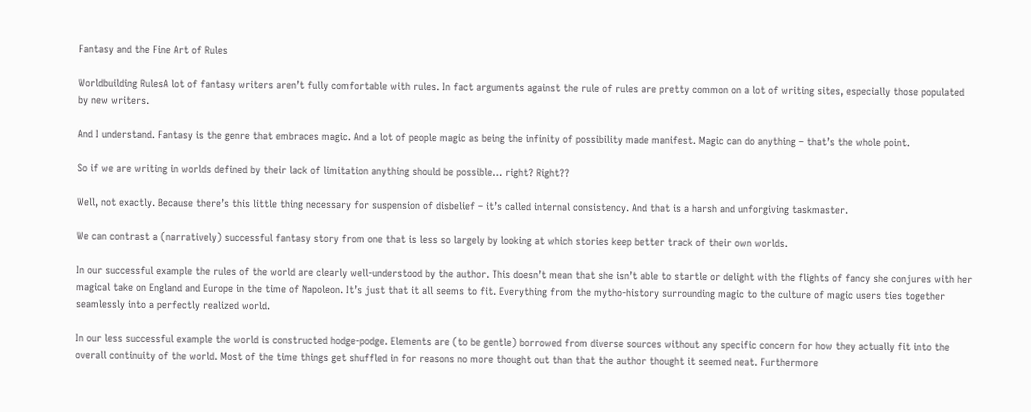Fantasy and the Fine Art of Rules

Worldbuilding RulesA lot of fantasy writers aren’t fully comfortable with rules. In fact arguments against the rule of rules are pretty common on a lot of writing sites, especially those populated by new writers.

And I understand. Fantasy is the genre that embraces magic. And a lot of people magic as being the infinity of possibility made manifest. Magic can do anything – that’s the whole point.

So if we are writing in worlds defined by their lack of limitation anything should be possible… right? Right??

Well, not exactly. Because there’s this little thing necessary for suspension of disbelief – it’s called internal consistency. And that is a harsh and unforgiving taskmaster.

We can contrast a (narratively) successful fantasy story from one that is less so largely by looking at which stories keep better track of their own worlds.

In our successful example the rules of the world are clearly well-understood by the author. This doesn’t mean that she isn’t able to startle or delight with the flights of fancy she conjures with her magical take on England and Europe in the time of Napoleon. It’s just that it all seems to fit. Everything from the mytho-history surrounding magic to the culture of magic users ties together seamlessly into a perfectly realized world.

In our less successful example the world is constructed hodge-podge. Elements are (to be gentle) borrowed from diverse sources without any specific concern for how they actually fit into the overall continuity of the world. Most of the time things get shuffled in for reasons no more thought out than that the author thought it seemed neat. Furthermore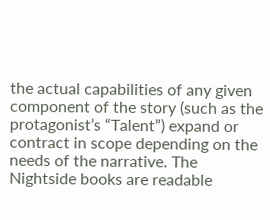the actual capabilities of any given component of the story (such as the protagonist’s “Talent”) expand or contract in scope depending on the needs of the narrative. The Nightside books are readable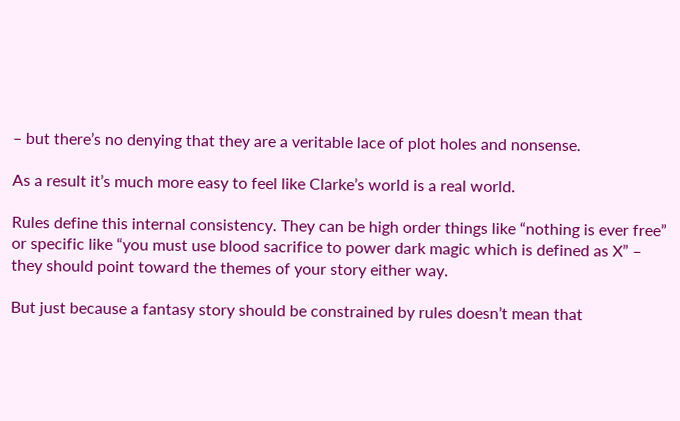– but there’s no denying that they are a veritable lace of plot holes and nonsense.

As a result it’s much more easy to feel like Clarke’s world is a real world.

Rules define this internal consistency. They can be high order things like “nothing is ever free” or specific like “you must use blood sacrifice to power dark magic which is defined as X” – they should point toward the themes of your story either way.

But just because a fantasy story should be constrained by rules doesn’t mean that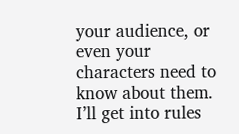your audience, or even your characters need to know about them. I’ll get into rules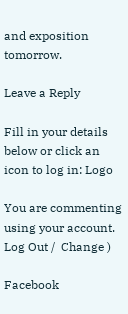and exposition tomorrow.

Leave a Reply

Fill in your details below or click an icon to log in: Logo

You are commenting using your account. Log Out /  Change )

Facebook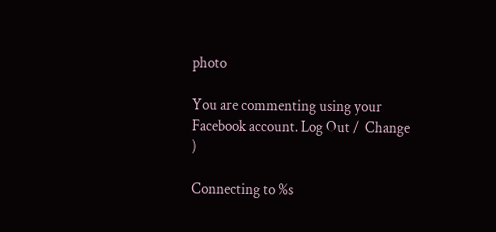photo

You are commenting using your Facebook account. Log Out /  Change )

Connecting to %s